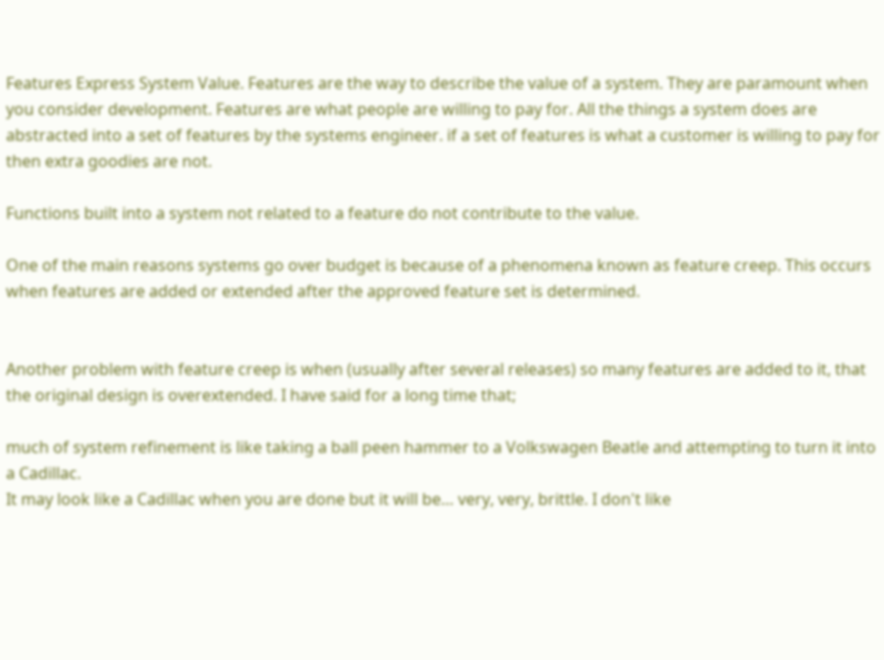Features Express System Value. Features are the way to describe the value of a system. They are paramount when you consider development. Features are what people are willing to pay for. All the things a system does are abstracted into a set of features by the systems engineer. if a set of features is what a customer is willing to pay for then extra goodies are not.

Functions built into a system not related to a feature do not contribute to the value.

One of the main reasons systems go over budget is because of a phenomena known as feature creep. This occurs when features are added or extended after the approved feature set is determined.


Another problem with feature creep is when (usually after several releases) so many features are added to it, that the original design is overextended. I have said for a long time that;

much of system refinement is like taking a ball peen hammer to a Volkswagen Beatle and attempting to turn it into a Cadillac.
It may look like a Cadillac when you are done but it will be… very, very, brittle. I don't like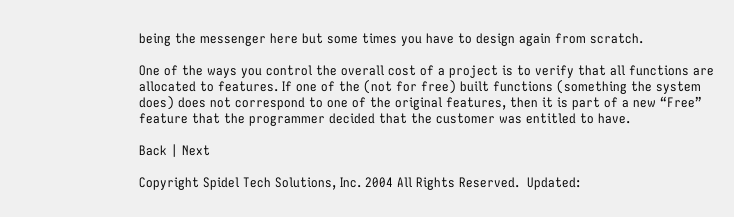being the messenger here but some times you have to design again from scratch.

One of the ways you control the overall cost of a project is to verify that all functions are allocated to features. If one of the (not for free) built functions (something the system does) does not correspond to one of the original features, then it is part of a new “Free” feature that the programmer decided that the customer was entitled to have.

Back | Next

Copyright Spidel Tech Solutions, Inc. 2004 All Rights Reserved.  Updated: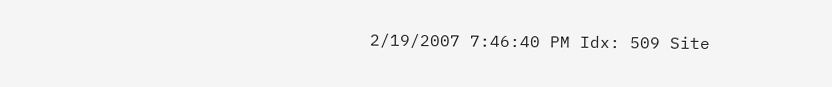2/19/2007 7:46:40 PM Idx: 509 Site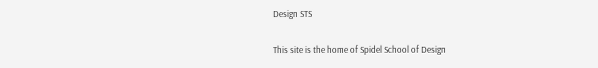Design STS

This site is the home of Spidel School of Design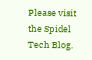Please visit the Spidel Tech Blog.